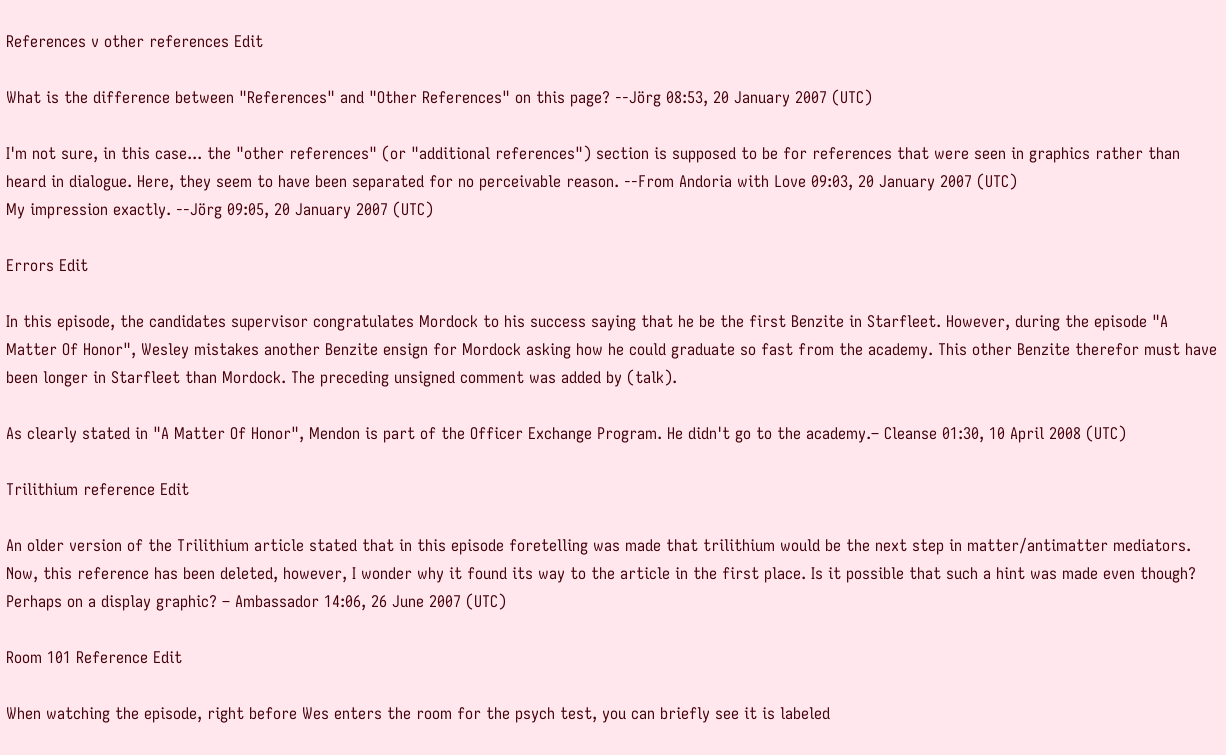References v other references Edit

What is the difference between "References" and "Other References" on this page? --Jörg 08:53, 20 January 2007 (UTC)

I'm not sure, in this case... the "other references" (or "additional references") section is supposed to be for references that were seen in graphics rather than heard in dialogue. Here, they seem to have been separated for no perceivable reason. --From Andoria with Love 09:03, 20 January 2007 (UTC)
My impression exactly. --Jörg 09:05, 20 January 2007 (UTC)

Errors Edit

In this episode, the candidates supervisor congratulates Mordock to his success saying that he be the first Benzite in Starfleet. However, during the episode "A Matter Of Honor", Wesley mistakes another Benzite ensign for Mordock asking how he could graduate so fast from the academy. This other Benzite therefor must have been longer in Starfleet than Mordock. The preceding unsigned comment was added by (talk).

As clearly stated in "A Matter Of Honor", Mendon is part of the Officer Exchange Program. He didn't go to the academy.– Cleanse 01:30, 10 April 2008 (UTC)

Trilithium reference Edit

An older version of the Trilithium article stated that in this episode foretelling was made that trilithium would be the next step in matter/antimatter mediators. Now, this reference has been deleted, however, I wonder why it found its way to the article in the first place. Is it possible that such a hint was made even though? Perhaps on a display graphic? – Ambassador 14:06, 26 June 2007 (UTC)

Room 101 Reference Edit

When watching the episode, right before Wes enters the room for the psych test, you can briefly see it is labeled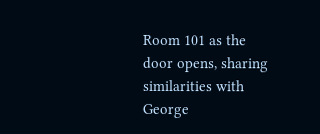Room 101 as the door opens, sharing similarities with George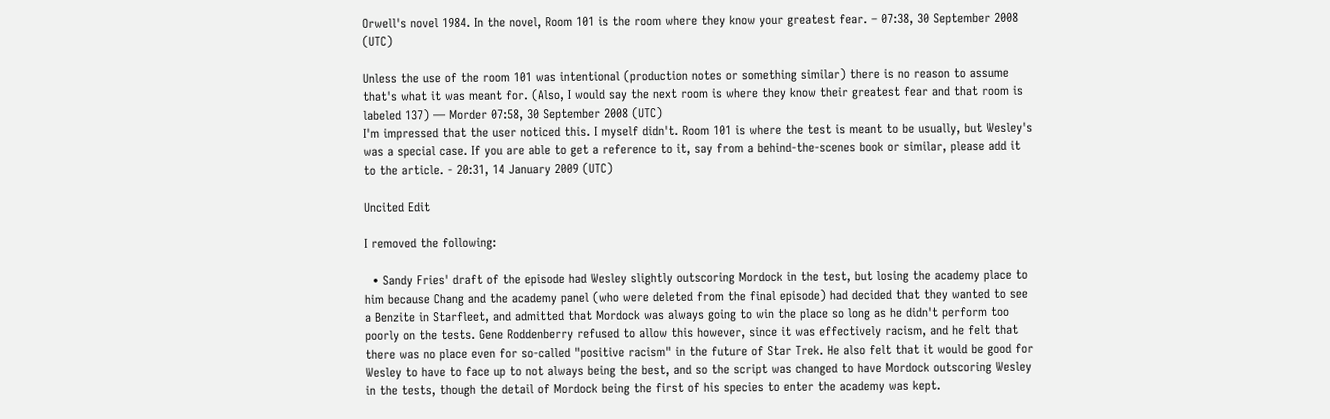Orwell's novel 1984. In the novel, Room 101 is the room where they know your greatest fear. – 07:38, 30 September 2008 (UTC)

Unless the use of the room 101 was intentional (production notes or something similar) there is no reason to assume that's what it was meant for. (Also, I would say the next room is where they know their greatest fear and that room is labeled 137) — Morder 07:58, 30 September 2008 (UTC)
I'm impressed that the user noticed this. I myself didn't. Room 101 is where the test is meant to be usually, but Wesley's was a special case. If you are able to get a reference to it, say from a behind-the-scenes book or similar, please add it to the article. - 20:31, 14 January 2009 (UTC)

Uncited Edit

I removed the following:

  • Sandy Fries' draft of the episode had Wesley slightly outscoring Mordock in the test, but losing the academy place to him because Chang and the academy panel (who were deleted from the final episode) had decided that they wanted to see a Benzite in Starfleet, and admitted that Mordock was always going to win the place so long as he didn't perform too poorly on the tests. Gene Roddenberry refused to allow this however, since it was effectively racism, and he felt that there was no place even for so-called "positive racism" in the future of Star Trek. He also felt that it would be good for Wesley to have to face up to not always being the best, and so the script was changed to have Mordock outscoring Wesley in the tests, though the detail of Mordock being the first of his species to enter the academy was kept.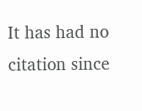It has had no citation since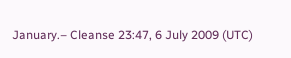January.– Cleanse 23:47, 6 July 2009 (UTC)